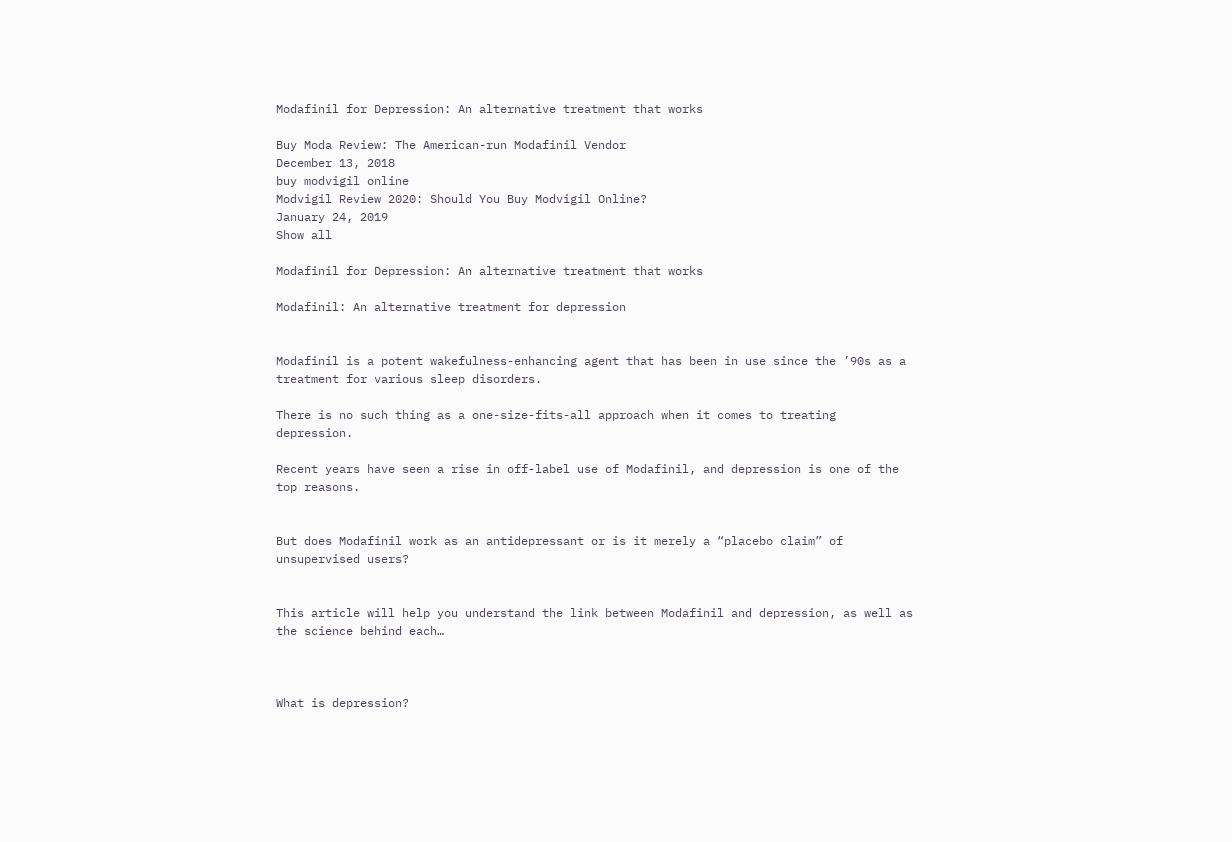Modafinil for Depression: An alternative treatment that works

Buy Moda Review: The American-run Modafinil Vendor
December 13, 2018
buy modvigil online
Modvigil Review 2020: Should You Buy Modvigil Online?
January 24, 2019
Show all

Modafinil for Depression: An alternative treatment that works

Modafinil: An alternative treatment for depression


Modafinil is a potent wakefulness-enhancing agent that has been in use since the ’90s as a treatment for various sleep disorders.

There is no such thing as a one-size-fits-all approach when it comes to treating depression.

Recent years have seen a rise in off-label use of Modafinil, and depression is one of the top reasons.


But does Modafinil work as an antidepressant or is it merely a “placebo claim” of unsupervised users?


This article will help you understand the link between Modafinil and depression, as well as the science behind each…



What is depression?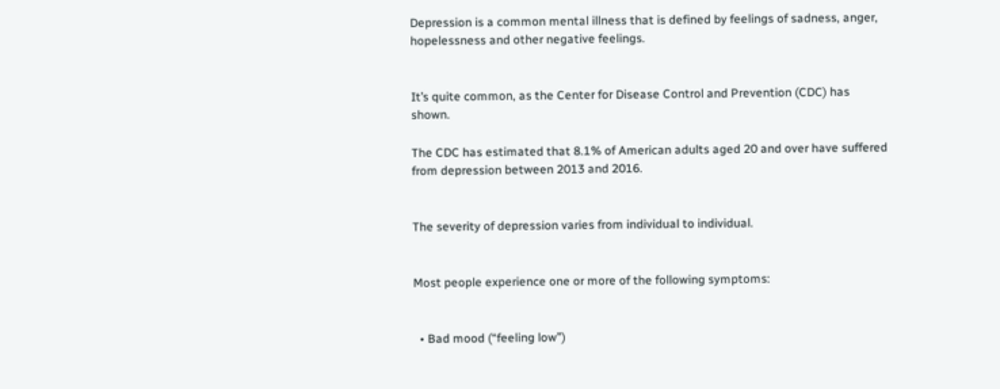Depression is a common mental illness that is defined by feelings of sadness, anger, hopelessness and other negative feelings.


It’s quite common, as the Center for Disease Control and Prevention (CDC) has shown.

The CDC has estimated that 8.1% of American adults aged 20 and over have suffered from depression between 2013 and 2016.


The severity of depression varies from individual to individual.


Most people experience one or more of the following symptoms:


  • Bad mood (“feeling low”)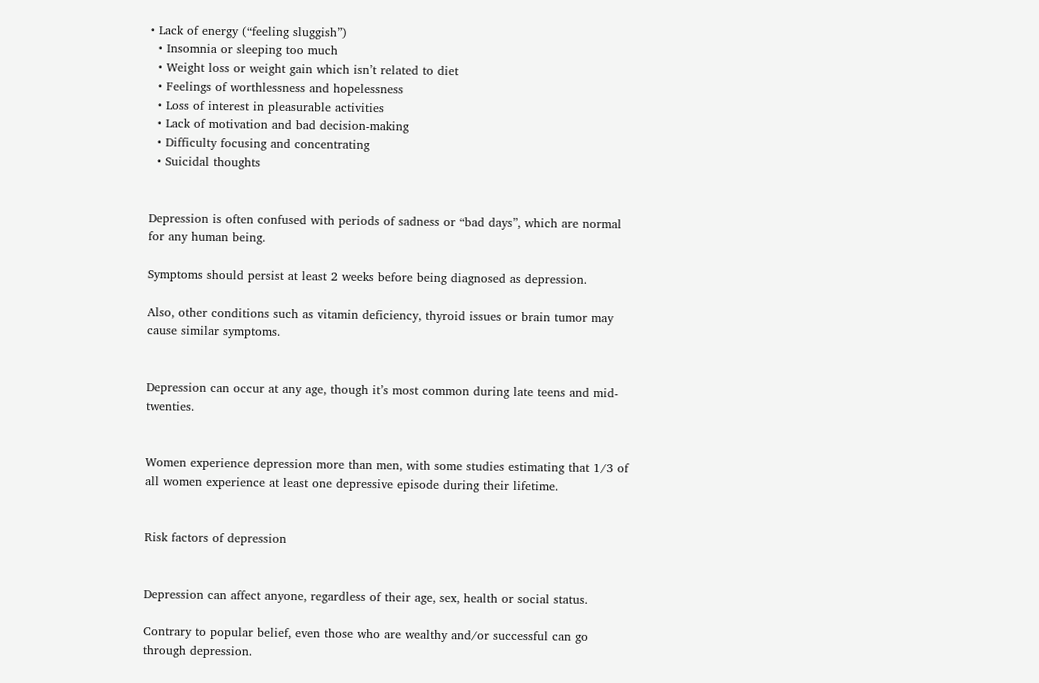• Lack of energy (“feeling sluggish”)
  • Insomnia or sleeping too much
  • Weight loss or weight gain which isn’t related to diet
  • Feelings of worthlessness and hopelessness
  • Loss of interest in pleasurable activities
  • Lack of motivation and bad decision-making
  • Difficulty focusing and concentrating
  • Suicidal thoughts


Depression is often confused with periods of sadness or “bad days”, which are normal for any human being.

Symptoms should persist at least 2 weeks before being diagnosed as depression.

Also, other conditions such as vitamin deficiency, thyroid issues or brain tumor may cause similar symptoms.


Depression can occur at any age, though it’s most common during late teens and mid-twenties.


Women experience depression more than men, with some studies estimating that 1/3 of all women experience at least one depressive episode during their lifetime.


Risk factors of depression


Depression can affect anyone, regardless of their age, sex, health or social status.

Contrary to popular belief, even those who are wealthy and/or successful can go through depression.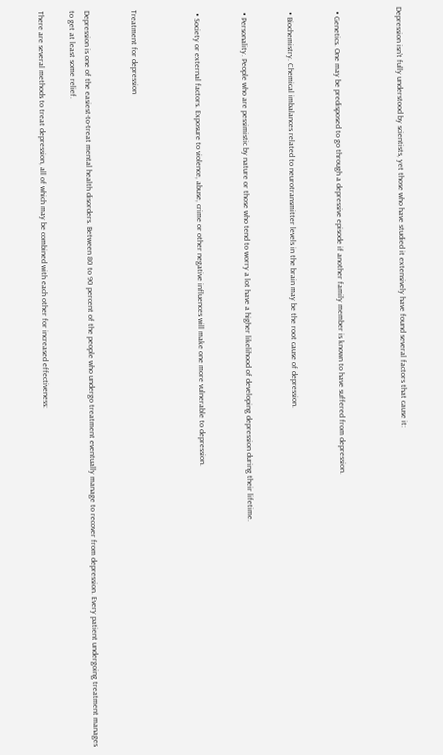Depression isn’t fully understood by scientists, yet those who have studied it extensively have found several factors that cause it:



  • Genetics. One may be predisposed to go through a depressive episode if another family member is known to have suffered from depression.


  • Biochemistry. Chemical imbalances related to neurotransmitter levels in the brain may be the root cause of depression.


  • Personality. People who are pessimistic by nature or those who tend to worry a lot have a higher likelihood of developing depression during their lifetime.


  • Society or external factors. Exposure to violence, abuse, crime or other negative influences will make one more vulnerable to depression.



Treatment for depression


Depression is one of the easiest-to-treat mental health disorders. Between 80 to 90 percent of the people who undergo treatment eventually manage to recover from depression. Every patient undergoing treatment manages to get at least some relief.

There are several methods to treat depression, all of which may be combined with each other for increased effectiveness: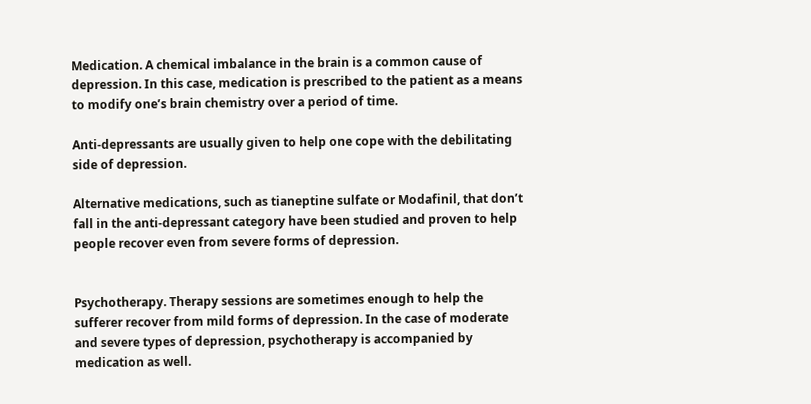Medication. A chemical imbalance in the brain is a common cause of depression. In this case, medication is prescribed to the patient as a means to modify one’s brain chemistry over a period of time.

Anti-depressants are usually given to help one cope with the debilitating side of depression.

Alternative medications, such as tianeptine sulfate or Modafinil, that don’t fall in the anti-depressant category have been studied and proven to help people recover even from severe forms of depression.


Psychotherapy. Therapy sessions are sometimes enough to help the sufferer recover from mild forms of depression. In the case of moderate and severe types of depression, psychotherapy is accompanied by medication as well.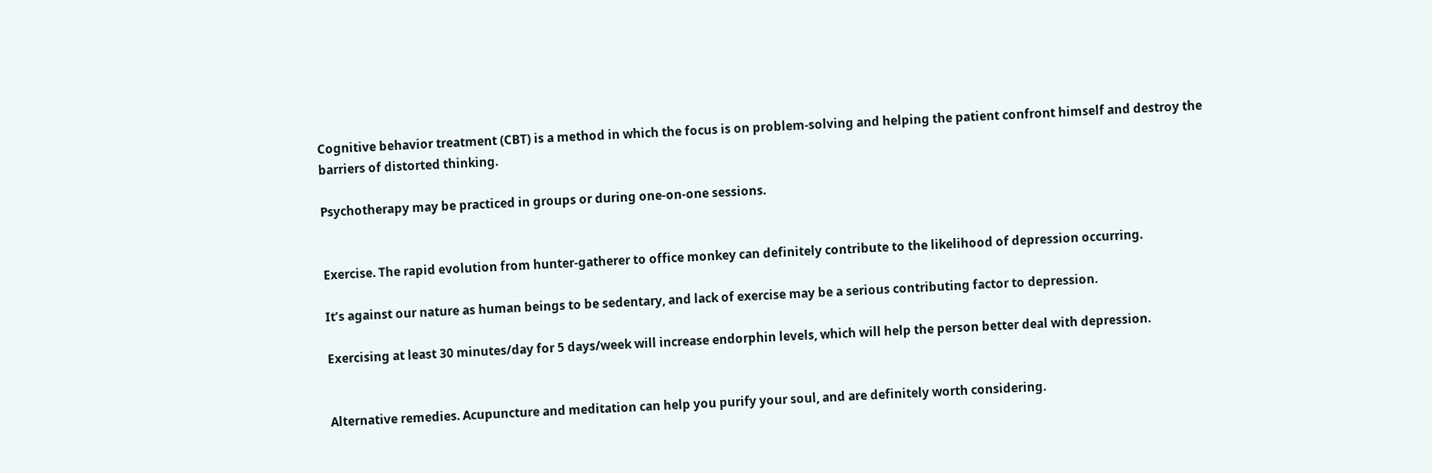Cognitive behavior treatment (CBT) is a method in which the focus is on problem-solving and helping the patient confront himself and destroy the barriers of distorted thinking.

Psychotherapy may be practiced in groups or during one-on-one sessions.


Exercise. The rapid evolution from hunter-gatherer to office monkey can definitely contribute to the likelihood of depression occurring.

It’s against our nature as human beings to be sedentary, and lack of exercise may be a serious contributing factor to depression.

Exercising at least 30 minutes/day for 5 days/week will increase endorphin levels, which will help the person better deal with depression.


Alternative remedies. Acupuncture and meditation can help you purify your soul, and are definitely worth considering.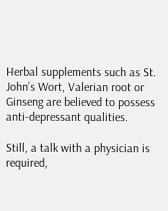Herbal supplements such as St. John’s Wort, Valerian root or Ginseng are believed to possess anti-depressant qualities.

Still, a talk with a physician is required,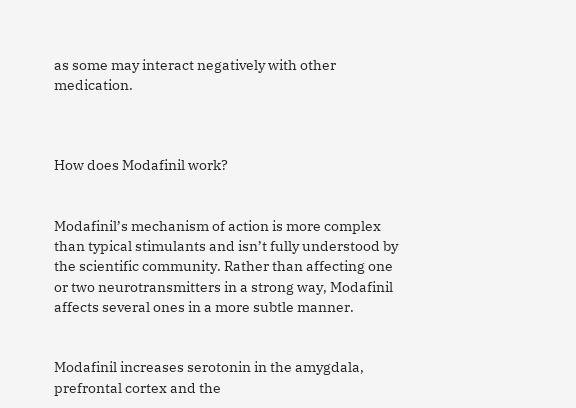as some may interact negatively with other medication.



How does Modafinil work?


Modafinil’s mechanism of action is more complex than typical stimulants and isn’t fully understood by the scientific community. Rather than affecting one or two neurotransmitters in a strong way, Modafinil affects several ones in a more subtle manner.


Modafinil increases serotonin in the amygdala, prefrontal cortex and the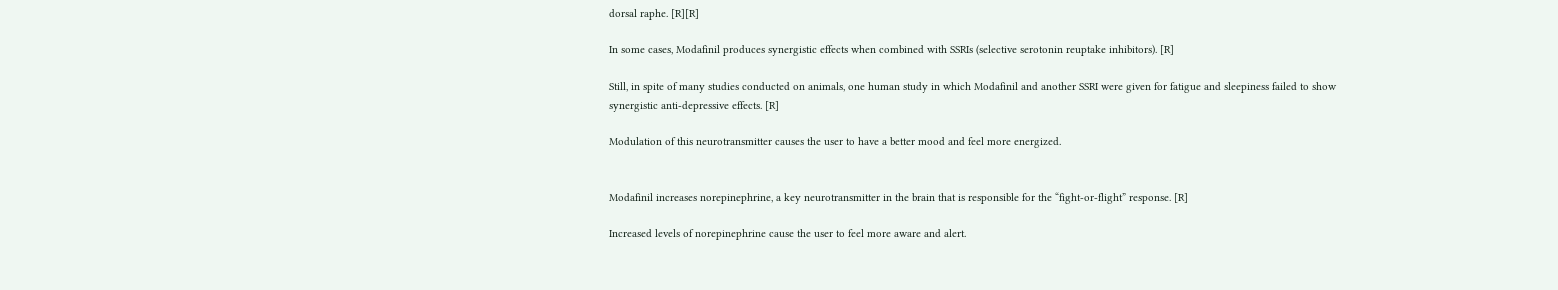dorsal raphe. [R][R]

In some cases, Modafinil produces synergistic effects when combined with SSRIs (selective serotonin reuptake inhibitors). [R]

Still, in spite of many studies conducted on animals, one human study in which Modafinil and another SSRI were given for fatigue and sleepiness failed to show synergistic anti-depressive effects. [R]

Modulation of this neurotransmitter causes the user to have a better mood and feel more energized.


Modafinil increases norepinephrine, a key neurotransmitter in the brain that is responsible for the “fight-or-flight” response. [R]

Increased levels of norepinephrine cause the user to feel more aware and alert.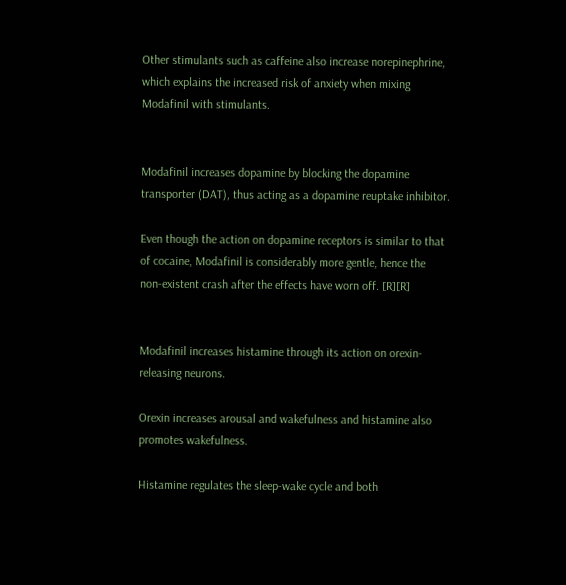Other stimulants such as caffeine also increase norepinephrine, which explains the increased risk of anxiety when mixing Modafinil with stimulants.


Modafinil increases dopamine by blocking the dopamine transporter (DAT), thus acting as a dopamine reuptake inhibitor.

Even though the action on dopamine receptors is similar to that of cocaine, Modafinil is considerably more gentle, hence the non-existent crash after the effects have worn off. [R][R]


Modafinil increases histamine through its action on orexin-releasing neurons.

Orexin increases arousal and wakefulness and histamine also promotes wakefulness.

Histamine regulates the sleep-wake cycle and both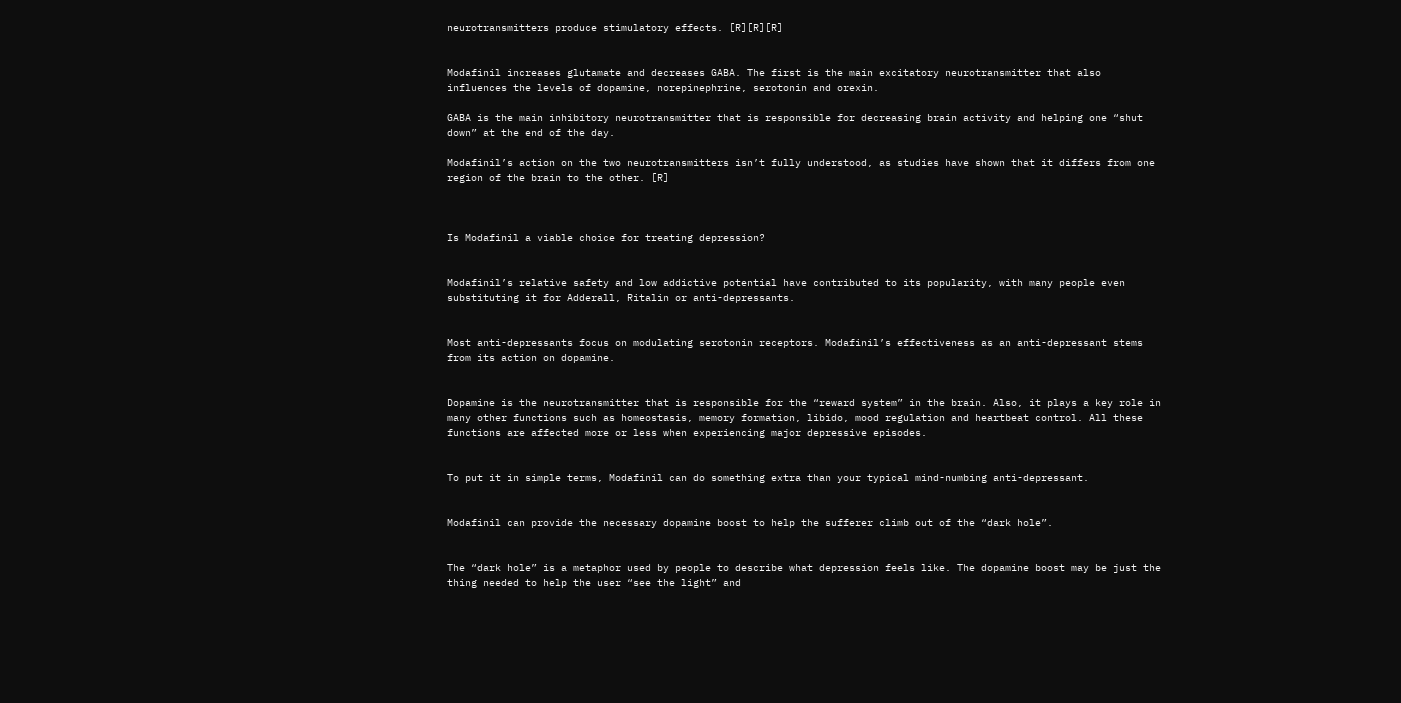neurotransmitters produce stimulatory effects. [R][R][R]


Modafinil increases glutamate and decreases GABA. The first is the main excitatory neurotransmitter that also influences the levels of dopamine, norepinephrine, serotonin and orexin.

GABA is the main inhibitory neurotransmitter that is responsible for decreasing brain activity and helping one “shut down” at the end of the day.

Modafinil’s action on the two neurotransmitters isn’t fully understood, as studies have shown that it differs from one region of the brain to the other. [R]



Is Modafinil a viable choice for treating depression?


Modafinil’s relative safety and low addictive potential have contributed to its popularity, with many people even substituting it for Adderall, Ritalin or anti-depressants.


Most anti-depressants focus on modulating serotonin receptors. Modafinil’s effectiveness as an anti-depressant stems from its action on dopamine.


Dopamine is the neurotransmitter that is responsible for the “reward system” in the brain. Also, it plays a key role in many other functions such as homeostasis, memory formation, libido, mood regulation and heartbeat control. All these functions are affected more or less when experiencing major depressive episodes.


To put it in simple terms, Modafinil can do something extra than your typical mind-numbing anti-depressant.


Modafinil can provide the necessary dopamine boost to help the sufferer climb out of the “dark hole”.


The “dark hole” is a metaphor used by people to describe what depression feels like. The dopamine boost may be just the thing needed to help the user “see the light” and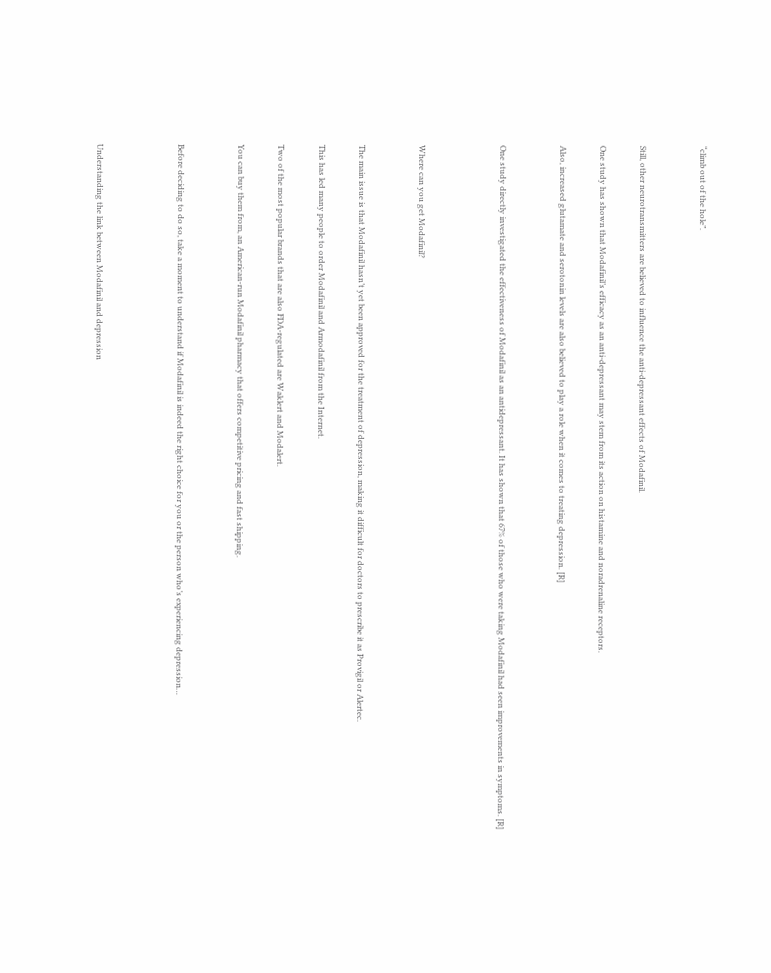“climb out of the hole”.


Still, other neurotransmitters are believed to influence the anti-depressant effects of Modafinil.

One study has shown that Modafinil’s efficacy as an anti-depressant may stem from its action on histamine and noradrenaline receptors.

Also, increased glutamate and serotonin levels are also believed to play a role when it comes to treating depression. [R]


One study directly investigated the effectiveness of Modafinil as an antidepressant. It has shown that 67% of those who were taking Modafinil had seen improvements in symptoms. [R]



Where can you get Modafinil?


The main issue is that Modafinil hasn’t yet been approved for the treatment of depression, making it difficult for doctors to prescribe it as Provigil or Alertec.

This has led many people to order Modafinil and Armodafinil from the Internet.

Two of the most popular brands that are also FDA-regulated are Waklert and Modalert.

You can buy them from, an American-run Modafinil pharmacy that offers competitive pricing and fast shipping.


Before deciding to do so, take a moment to understand if Modafinil is indeed the right choice for you or the person who’s experiencing depression…



Understanding the link between Modafinil and depression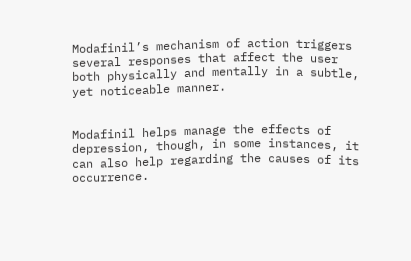Modafinil’s mechanism of action triggers several responses that affect the user both physically and mentally in a subtle, yet noticeable manner.


Modafinil helps manage the effects of depression, though, in some instances, it can also help regarding the causes of its occurrence.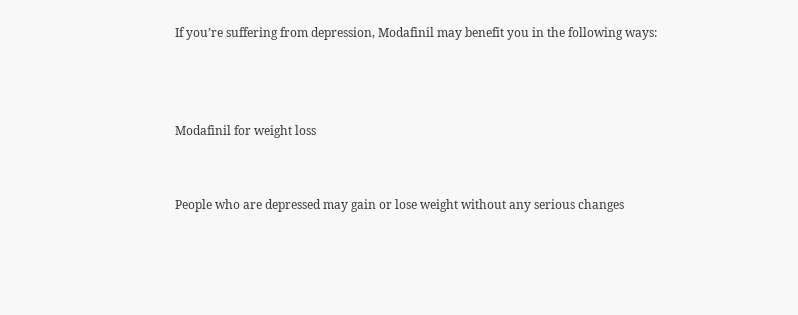If you’re suffering from depression, Modafinil may benefit you in the following ways:



Modafinil for weight loss


People who are depressed may gain or lose weight without any serious changes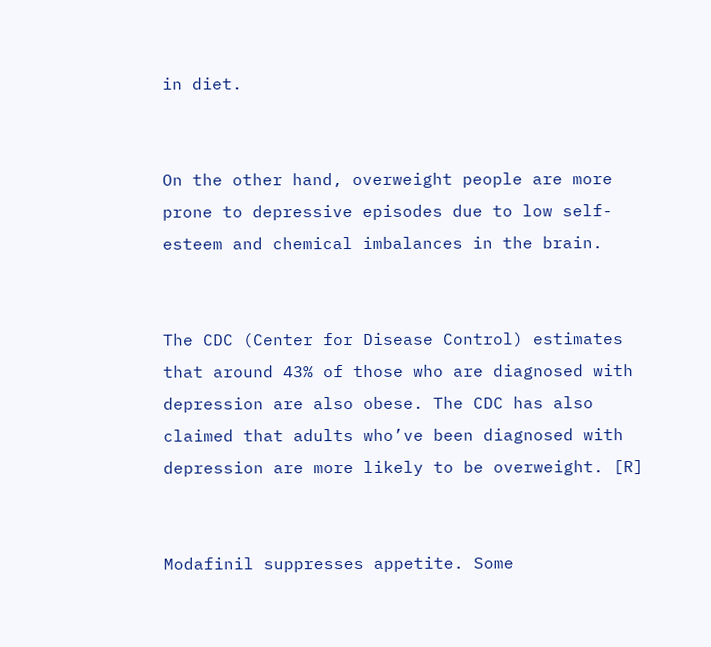in diet.


On the other hand, overweight people are more prone to depressive episodes due to low self-esteem and chemical imbalances in the brain.


The CDC (Center for Disease Control) estimates that around 43% of those who are diagnosed with depression are also obese. The CDC has also claimed that adults who’ve been diagnosed with depression are more likely to be overweight. [R]


Modafinil suppresses appetite. Some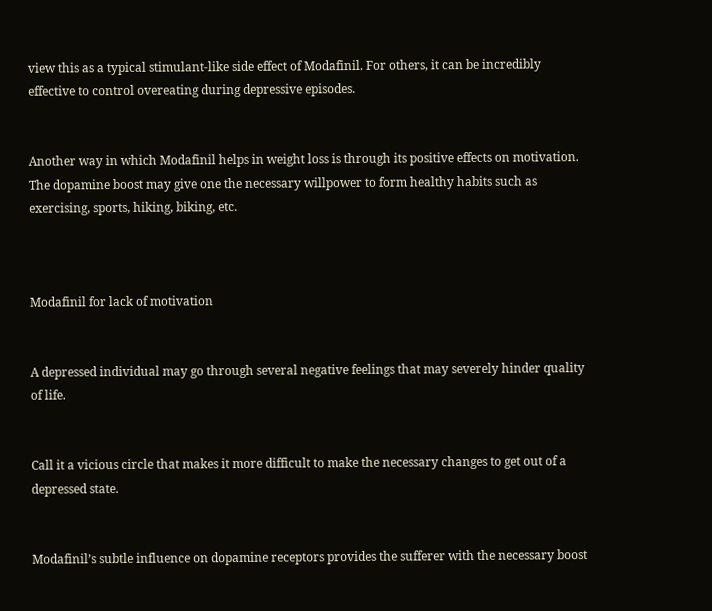view this as a typical stimulant-like side effect of Modafinil. For others, it can be incredibly effective to control overeating during depressive episodes.


Another way in which Modafinil helps in weight loss is through its positive effects on motivation. The dopamine boost may give one the necessary willpower to form healthy habits such as exercising, sports, hiking, biking, etc.



Modafinil for lack of motivation


A depressed individual may go through several negative feelings that may severely hinder quality of life.


Call it a vicious circle that makes it more difficult to make the necessary changes to get out of a depressed state.


Modafinil’s subtle influence on dopamine receptors provides the sufferer with the necessary boost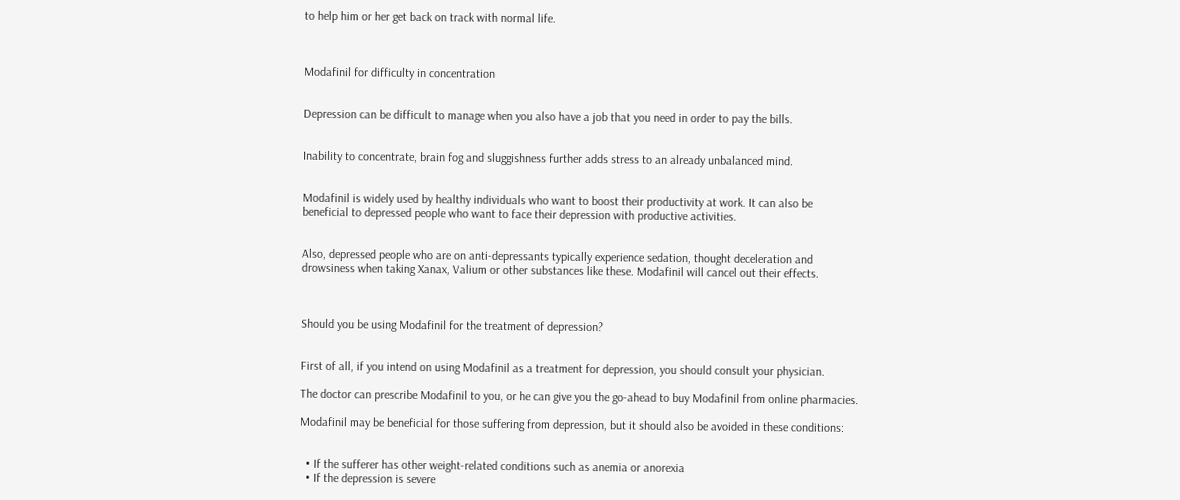to help him or her get back on track with normal life.



Modafinil for difficulty in concentration


Depression can be difficult to manage when you also have a job that you need in order to pay the bills.


Inability to concentrate, brain fog and sluggishness further adds stress to an already unbalanced mind.


Modafinil is widely used by healthy individuals who want to boost their productivity at work. It can also be beneficial to depressed people who want to face their depression with productive activities.


Also, depressed people who are on anti-depressants typically experience sedation, thought deceleration and drowsiness when taking Xanax, Valium or other substances like these. Modafinil will cancel out their effects.



Should you be using Modafinil for the treatment of depression?


First of all, if you intend on using Modafinil as a treatment for depression, you should consult your physician.

The doctor can prescribe Modafinil to you, or he can give you the go-ahead to buy Modafinil from online pharmacies.

Modafinil may be beneficial for those suffering from depression, but it should also be avoided in these conditions:


  • If the sufferer has other weight-related conditions such as anemia or anorexia
  • If the depression is severe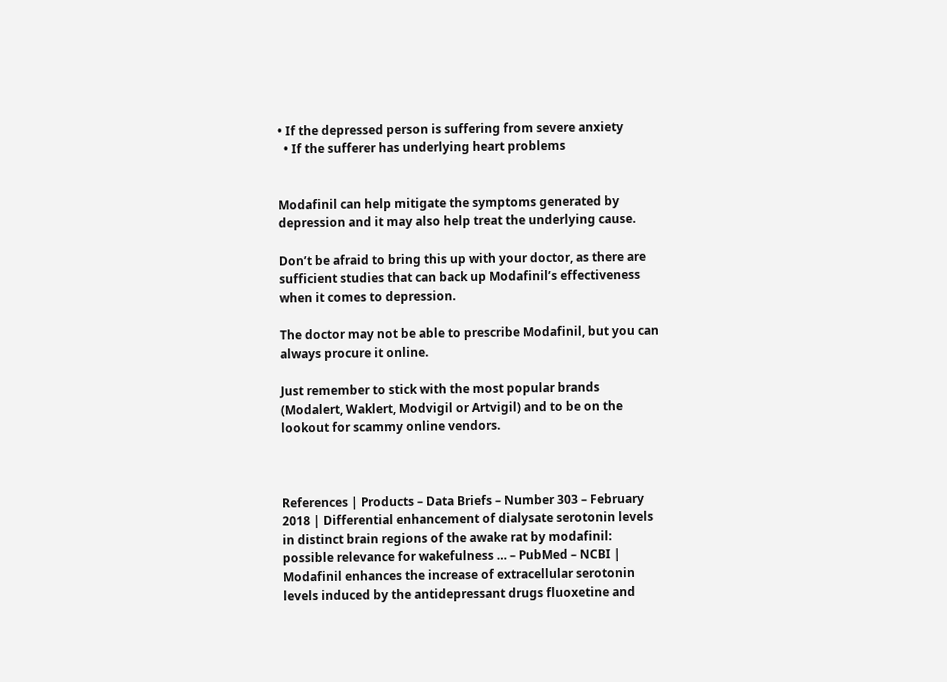• If the depressed person is suffering from severe anxiety
  • If the sufferer has underlying heart problems


Modafinil can help mitigate the symptoms generated by depression and it may also help treat the underlying cause.

Don’t be afraid to bring this up with your doctor, as there are sufficient studies that can back up Modafinil’s effectiveness when it comes to depression.

The doctor may not be able to prescribe Modafinil, but you can always procure it online.

Just remember to stick with the most popular brands (Modalert, Waklert, Modvigil or Artvigil) and to be on the lookout for scammy online vendors.



References | Products – Data Briefs – Number 303 – February 2018 | Differential enhancement of dialysate serotonin levels in distinct brain regions of the awake rat by modafinil: possible relevance for wakefulness … – PubMed – NCBI | Modafinil enhances the increase of extracellular serotonin levels induced by the antidepressant drugs fluoxetine and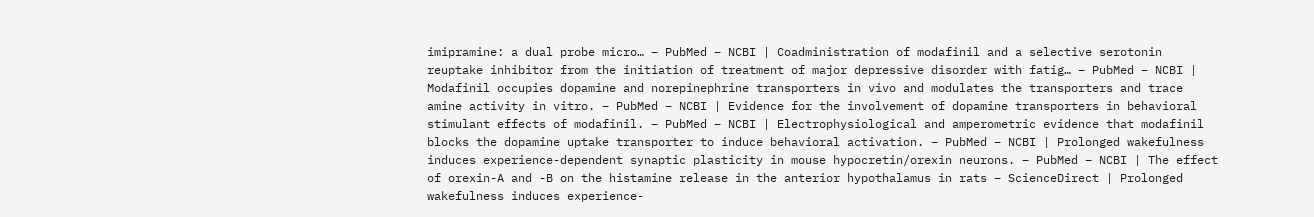imipramine: a dual probe micro… – PubMed – NCBI | Coadministration of modafinil and a selective serotonin reuptake inhibitor from the initiation of treatment of major depressive disorder with fatig… – PubMed – NCBI | Modafinil occupies dopamine and norepinephrine transporters in vivo and modulates the transporters and trace amine activity in vitro. – PubMed – NCBI | Evidence for the involvement of dopamine transporters in behavioral stimulant effects of modafinil. – PubMed – NCBI | Electrophysiological and amperometric evidence that modafinil blocks the dopamine uptake transporter to induce behavioral activation. – PubMed – NCBI | Prolonged wakefulness induces experience-dependent synaptic plasticity in mouse hypocretin/orexin neurons. – PubMed – NCBI | The effect of orexin-A and -B on the histamine release in the anterior hypothalamus in rats – ScienceDirect | Prolonged wakefulness induces experience-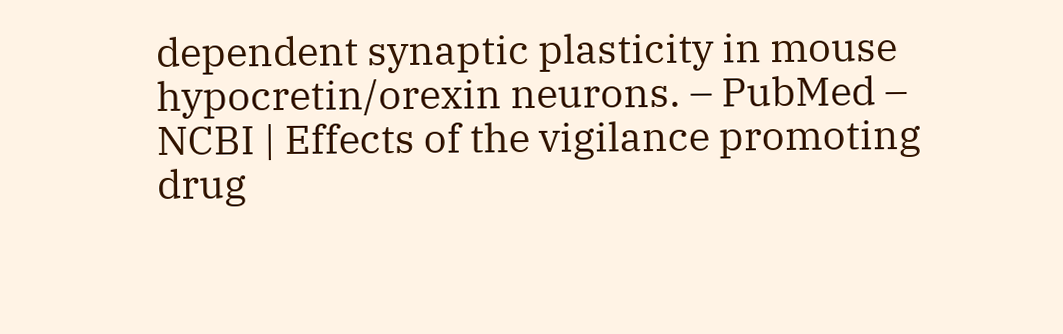dependent synaptic plasticity in mouse hypocretin/orexin neurons. – PubMed – NCBI | Effects of the vigilance promoting drug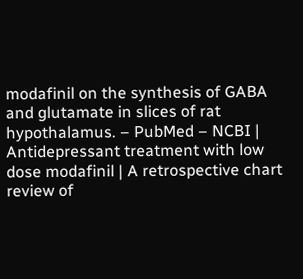modafinil on the synthesis of GABA and glutamate in slices of rat hypothalamus. – PubMed – NCBI | Antidepressant treatment with low dose modafinil | A retrospective chart review of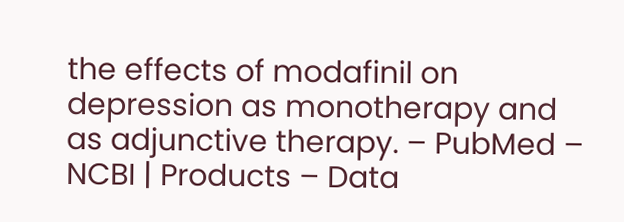the effects of modafinil on depression as monotherapy and as adjunctive therapy. – PubMed – NCBI | Products – Data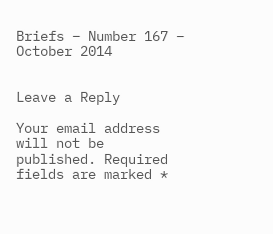Briefs – Number 167 – October 2014


Leave a Reply

Your email address will not be published. Required fields are marked *